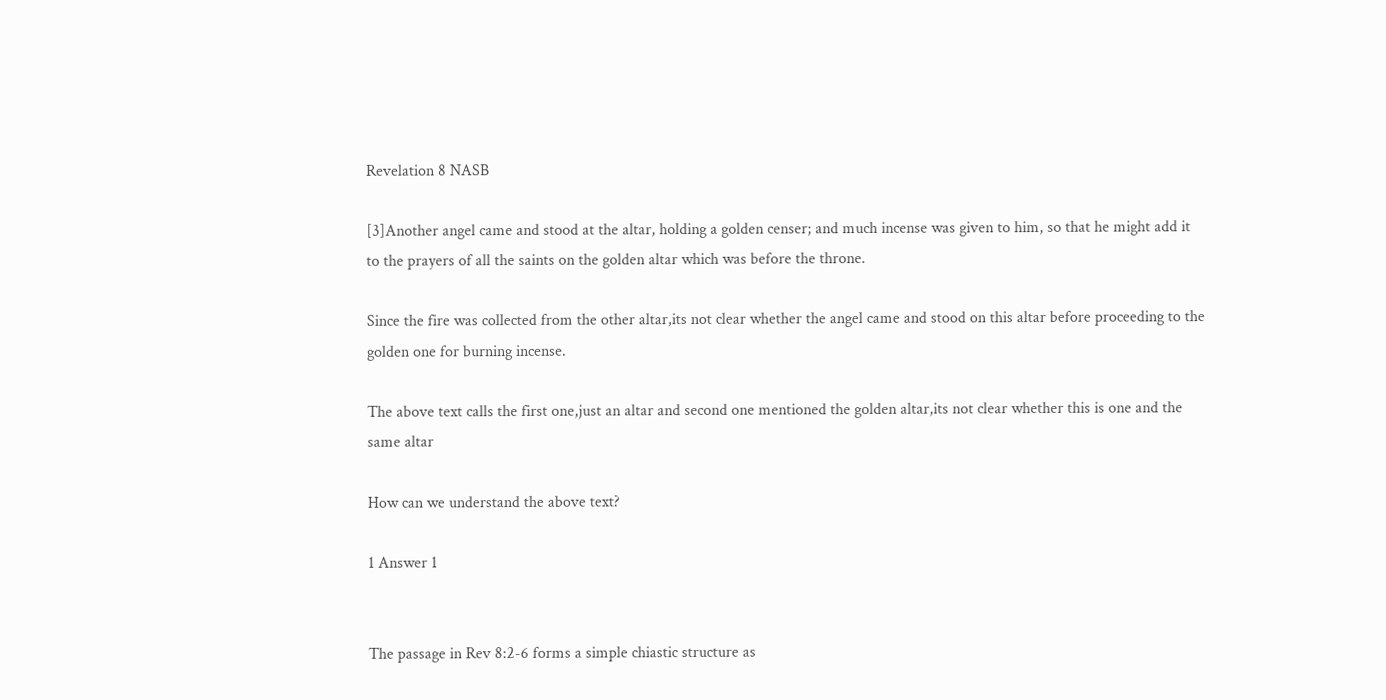Revelation 8 NASB

[3]Another angel came and stood at the altar, holding a golden censer; and much incense was given to him, so that he might add it to the prayers of all the saints on the golden altar which was before the throne.

Since the fire was collected from the other altar,its not clear whether the angel came and stood on this altar before proceeding to the golden one for burning incense.

The above text calls the first one,just an altar and second one mentioned the golden altar,its not clear whether this is one and the same altar

How can we understand the above text?

1 Answer 1


The passage in Rev 8:2-6 forms a simple chiastic structure as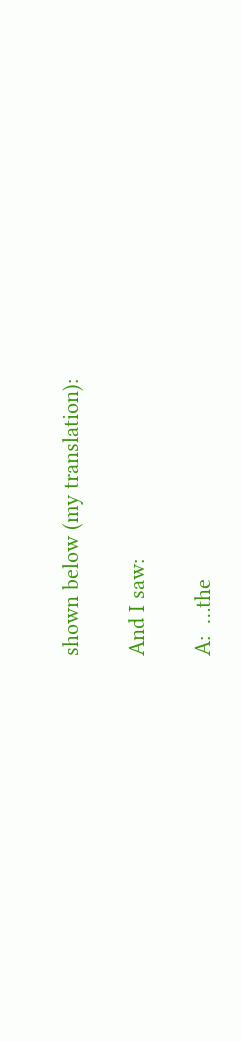shown below (my translation):

And I saw:

A:  …the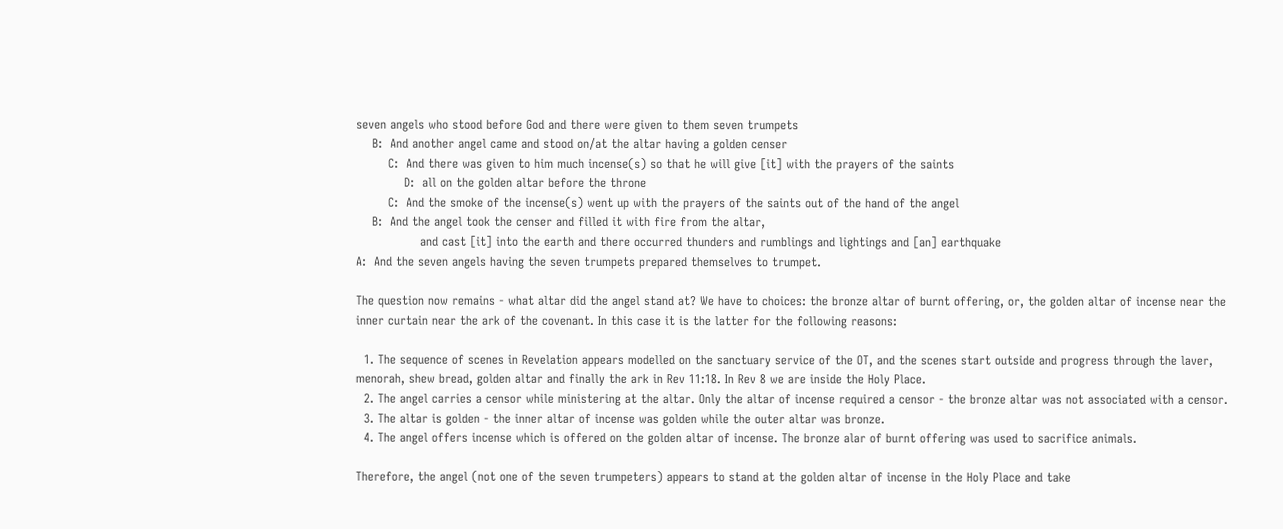seven angels who stood before God and there were given to them seven trumpets
    B:  And another angel came and stood on/at the altar having a golden censer
        C:  And there was given to him much incense(s) so that he will give [it] with the prayers of the saints
            D:  all on the golden altar before the throne
        C:  And the smoke of the incense(s) went up with the prayers of the saints out of the hand of the angel
    B:  And the angel took the censer and filled it with fire from the altar,
                and cast [it] into the earth and there occurred thunders and rumblings and lightings and [an] earthquake
A:  And the seven angels having the seven trumpets prepared themselves to trumpet.

The question now remains - what altar did the angel stand at? We have to choices: the bronze altar of burnt offering, or, the golden altar of incense near the inner curtain near the ark of the covenant. In this case it is the latter for the following reasons:

  1. The sequence of scenes in Revelation appears modelled on the sanctuary service of the OT, and the scenes start outside and progress through the laver, menorah, shew bread, golden altar and finally the ark in Rev 11:18. In Rev 8 we are inside the Holy Place.
  2. The angel carries a censor while ministering at the altar. Only the altar of incense required a censor - the bronze altar was not associated with a censor.
  3. The altar is golden - the inner altar of incense was golden while the outer altar was bronze.
  4. The angel offers incense which is offered on the golden altar of incense. The bronze alar of burnt offering was used to sacrifice animals.

Therefore, the angel (not one of the seven trumpeters) appears to stand at the golden altar of incense in the Holy Place and take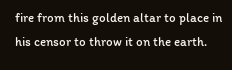fire from this golden altar to place in his censor to throw it on the earth.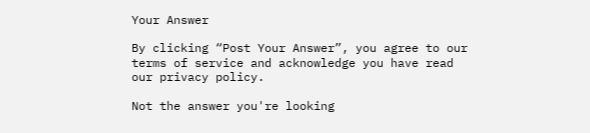Your Answer

By clicking “Post Your Answer”, you agree to our terms of service and acknowledge you have read our privacy policy.

Not the answer you're looking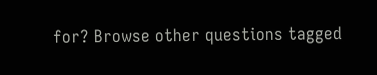for? Browse other questions tagged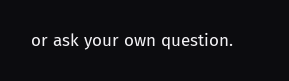or ask your own question.